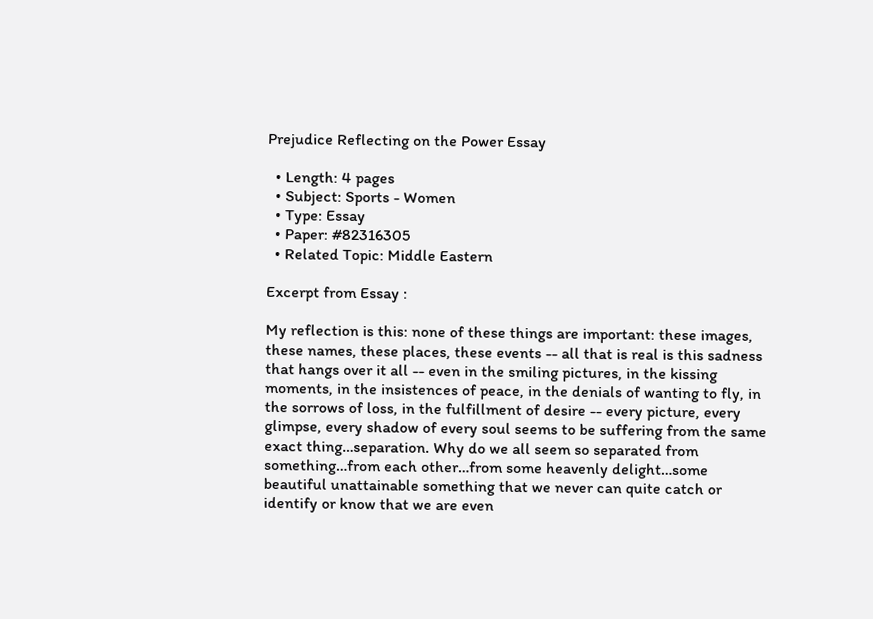Prejudice Reflecting on the Power Essay

  • Length: 4 pages
  • Subject: Sports - Women
  • Type: Essay
  • Paper: #82316305
  • Related Topic: Middle Eastern

Excerpt from Essay :

My reflection is this: none of these things are important: these images, these names, these places, these events -- all that is real is this sadness that hangs over it all -- even in the smiling pictures, in the kissing moments, in the insistences of peace, in the denials of wanting to fly, in the sorrows of loss, in the fulfillment of desire -- every picture, every glimpse, every shadow of every soul seems to be suffering from the same exact thing…separation. Why do we all seem so separated from something…from each other…from some heavenly delight…some beautiful unattainable something that we never can quite catch or identify or know that we are even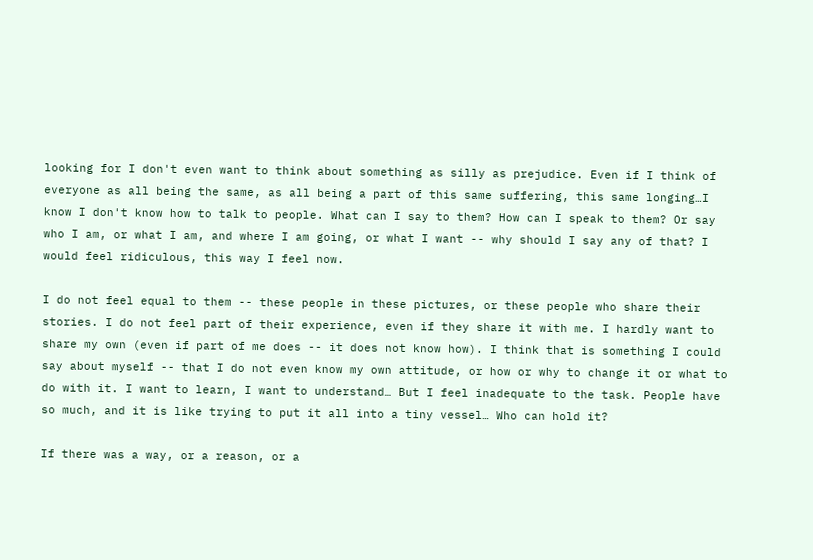looking for I don't even want to think about something as silly as prejudice. Even if I think of everyone as all being the same, as all being a part of this same suffering, this same longing…I know I don't know how to talk to people. What can I say to them? How can I speak to them? Or say who I am, or what I am, and where I am going, or what I want -- why should I say any of that? I would feel ridiculous, this way I feel now.

I do not feel equal to them -- these people in these pictures, or these people who share their stories. I do not feel part of their experience, even if they share it with me. I hardly want to share my own (even if part of me does -- it does not know how). I think that is something I could say about myself -- that I do not even know my own attitude, or how or why to change it or what to do with it. I want to learn, I want to understand… But I feel inadequate to the task. People have so much, and it is like trying to put it all into a tiny vessel… Who can hold it?

If there was a way, or a reason, or a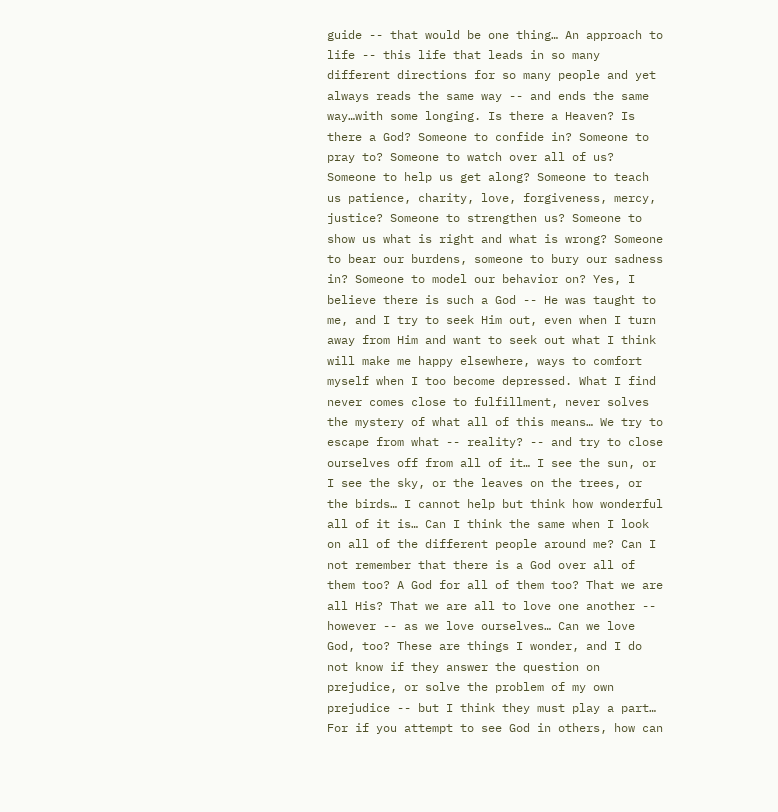guide -- that would be one thing… An approach to life -- this life that leads in so many different directions for so many people and yet always reads the same way -- and ends the same way…with some longing. Is there a Heaven? Is there a God? Someone to confide in? Someone to pray to? Someone to watch over all of us? Someone to help us get along? Someone to teach us patience, charity, love, forgiveness, mercy, justice? Someone to strengthen us? Someone to show us what is right and what is wrong? Someone to bear our burdens, someone to bury our sadness in? Someone to model our behavior on? Yes, I believe there is such a God -- He was taught to me, and I try to seek Him out, even when I turn away from Him and want to seek out what I think will make me happy elsewhere, ways to comfort myself when I too become depressed. What I find never comes close to fulfillment, never solves the mystery of what all of this means… We try to escape from what -- reality? -- and try to close ourselves off from all of it… I see the sun, or I see the sky, or the leaves on the trees, or the birds… I cannot help but think how wonderful all of it is… Can I think the same when I look on all of the different people around me? Can I not remember that there is a God over all of them too? A God for all of them too? That we are all His? That we are all to love one another -- however -- as we love ourselves… Can we love God, too? These are things I wonder, and I do not know if they answer the question on prejudice, or solve the problem of my own prejudice -- but I think they must play a part… For if you attempt to see God in others, how can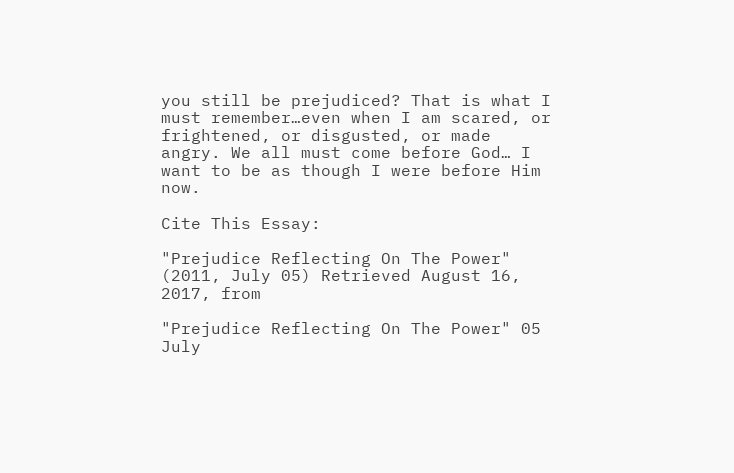you still be prejudiced? That is what I must remember…even when I am scared, or frightened, or disgusted, or made angry. We all must come before God… I want to be as though I were before Him now.

Cite This Essay:

"Prejudice Reflecting On The Power" (2011, July 05) Retrieved August 16, 2017, from

"Prejudice Reflecting On The Power" 05 July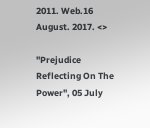2011. Web.16 August. 2017. <>

"Prejudice Reflecting On The Power", 05 July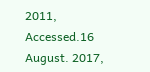2011, Accessed.16 August. 2017,